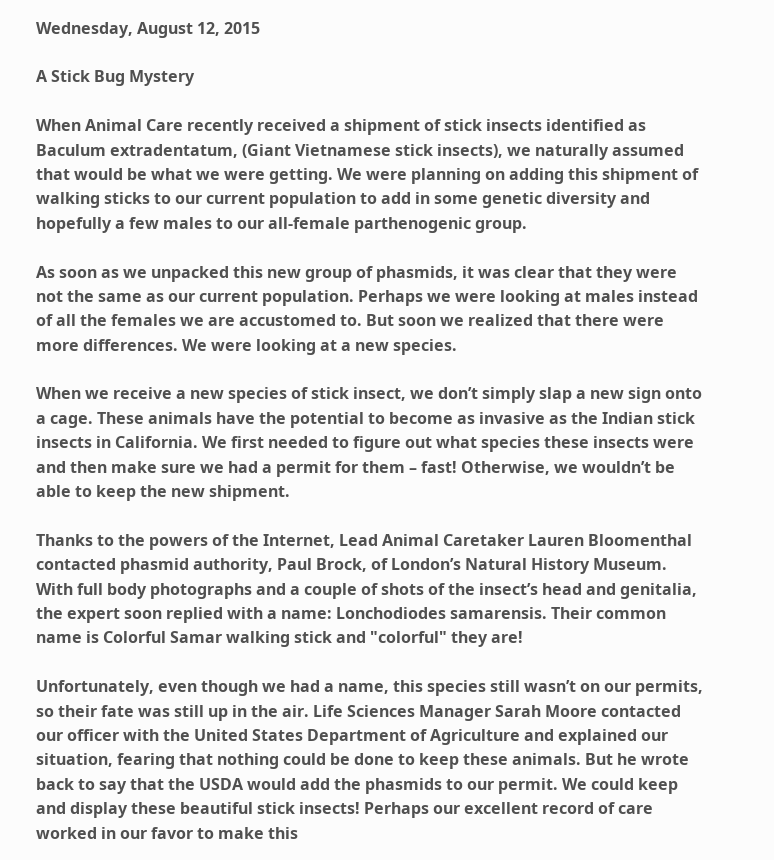Wednesday, August 12, 2015

A Stick Bug Mystery

When Animal Care recently received a shipment of stick insects identified as Baculum extradentatum, (Giant Vietnamese stick insects), we naturally assumed that would be what we were getting. We were planning on adding this shipment of walking sticks to our current population to add in some genetic diversity and hopefully a few males to our all-female parthenogenic group.

As soon as we unpacked this new group of phasmids, it was clear that they were not the same as our current population. Perhaps we were looking at males instead of all the females we are accustomed to. But soon we realized that there were more differences. We were looking at a new species.

When we receive a new species of stick insect, we don’t simply slap a new sign onto a cage. These animals have the potential to become as invasive as the Indian stick insects in California. We first needed to figure out what species these insects were and then make sure we had a permit for them – fast! Otherwise, we wouldn’t be able to keep the new shipment.

Thanks to the powers of the Internet, Lead Animal Caretaker Lauren Bloomenthal contacted phasmid authority, Paul Brock, of London’s Natural History Museum. With full body photographs and a couple of shots of the insect’s head and genitalia, the expert soon replied with a name: Lonchodiodes samarensis. Their common name is Colorful Samar walking stick and "colorful" they are!

Unfortunately, even though we had a name, this species still wasn’t on our permits, so their fate was still up in the air. Life Sciences Manager Sarah Moore contacted our officer with the United States Department of Agriculture and explained our situation, fearing that nothing could be done to keep these animals. But he wrote back to say that the USDA would add the phasmids to our permit. We could keep and display these beautiful stick insects! Perhaps our excellent record of care worked in our favor to make this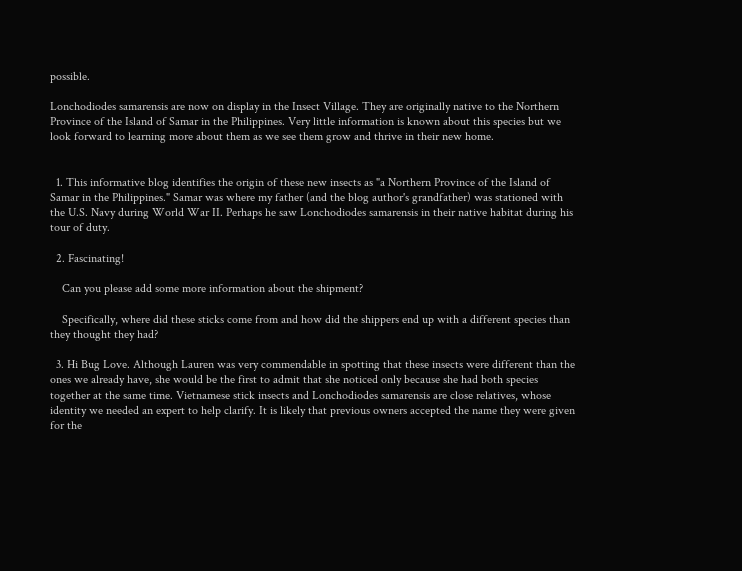possible.

Lonchodiodes samarensis are now on display in the Insect Village. They are originally native to the Northern Province of the Island of Samar in the Philippines. Very little information is known about this species but we look forward to learning more about them as we see them grow and thrive in their new home.


  1. This informative blog identifies the origin of these new insects as "a Northern Province of the Island of Samar in the Philippines." Samar was where my father (and the blog author's grandfather) was stationed with the U.S. Navy during World War II. Perhaps he saw Lonchodiodes samarensis in their native habitat during his tour of duty.

  2. Fascinating!

    Can you please add some more information about the shipment?

    Specifically, where did these sticks come from and how did the shippers end up with a different species than they thought they had?

  3. Hi Bug Love. Although Lauren was very commendable in spotting that these insects were different than the ones we already have, she would be the first to admit that she noticed only because she had both species together at the same time. Vietnamese stick insects and Lonchodiodes samarensis are close relatives, whose identity we needed an expert to help clarify. It is likely that previous owners accepted the name they were given for the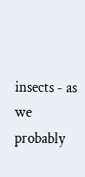insects - as we probably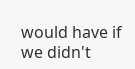would have if we didn't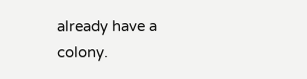already have a colony.